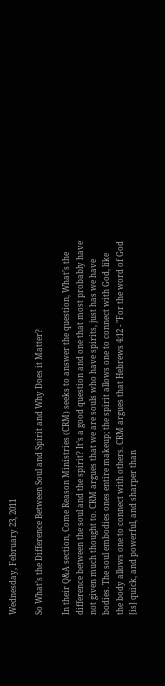Wednesday, February 23, 2011

So What’s the Difference Between Soul and Spirit and Why Does it Matter?

In their Q&A section, Come Reason Ministries (CRM) seeks to answer the question, What’s the difference between the soul and the spirit? It’s a good question and one that most probably have not given much thought to. CRM argues that we are souls who have spirits, just has we have bodies. The soul embodies ones entire makeup; the spirit allows one to connect with God, like the body allows one to connect with others. CRM argues that Hebrews 4:12 - "For the word of God [is] quick, and powerful, and sharper than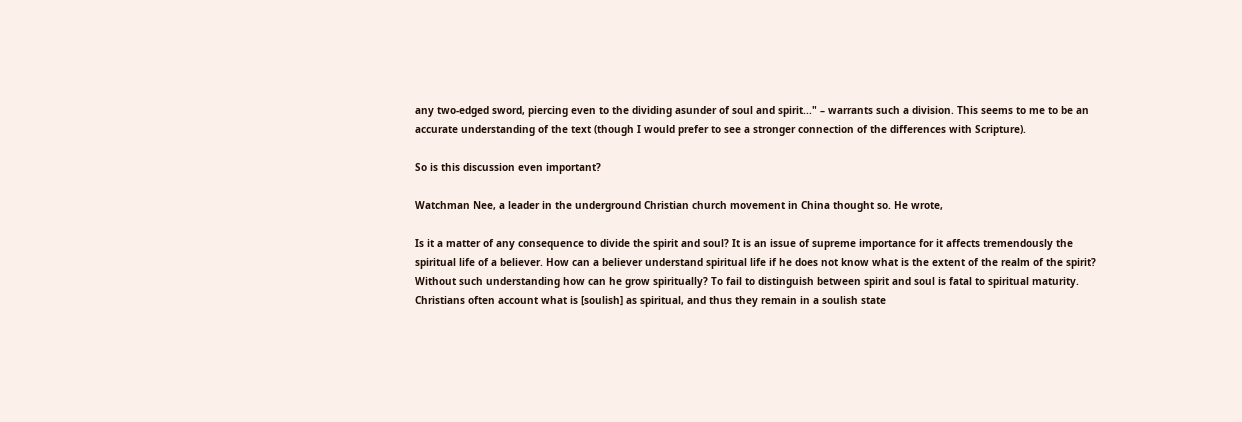any two-edged sword, piercing even to the dividing asunder of soul and spirit..." – warrants such a division. This seems to me to be an accurate understanding of the text (though I would prefer to see a stronger connection of the differences with Scripture).

So is this discussion even important?

Watchman Nee, a leader in the underground Christian church movement in China thought so. He wrote,

Is it a matter of any consequence to divide the spirit and soul? It is an issue of supreme importance for it affects tremendously the spiritual life of a believer. How can a believer understand spiritual life if he does not know what is the extent of the realm of the spirit? Without such understanding how can he grow spiritually? To fail to distinguish between spirit and soul is fatal to spiritual maturity. Christians often account what is [soulish] as spiritual, and thus they remain in a soulish state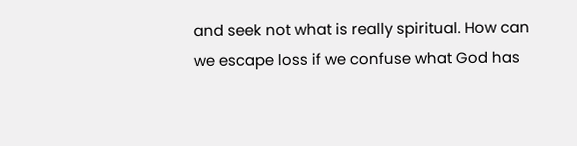and seek not what is really spiritual. How can we escape loss if we confuse what God has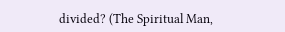divided? (The Spiritual Man,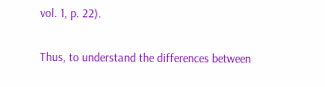vol. 1, p. 22).

Thus, to understand the differences between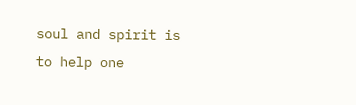soul and spirit is to help one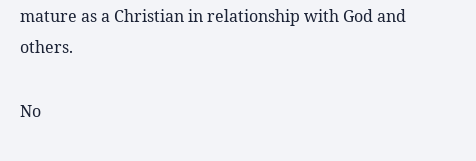mature as a Christian in relationship with God and others.

No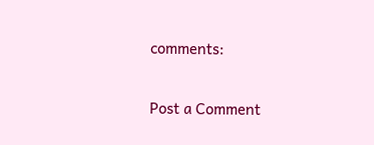comments:

Post a Comment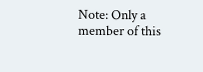Note: Only a member of this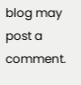blog may post a comment.